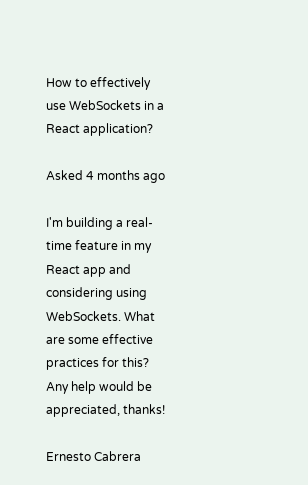How to effectively use WebSockets in a React application?

Asked 4 months ago

I'm building a real-time feature in my React app and considering using WebSockets. What are some effective practices for this? Any help would be appreciated, thanks!

Ernesto Cabrera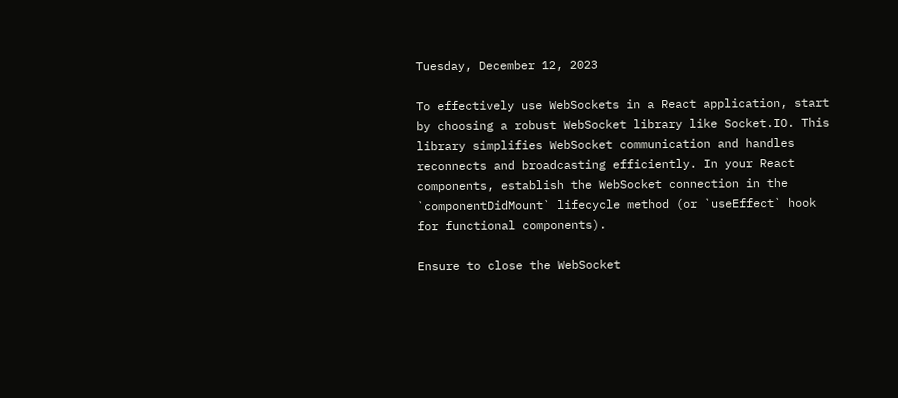Tuesday, December 12, 2023

To effectively use WebSockets in a React application, start by choosing a robust WebSocket library like Socket.IO. This library simplifies WebSocket communication and handles reconnects and broadcasting efficiently. In your React components, establish the WebSocket connection in the `componentDidMount` lifecycle method (or `useEffect` hook for functional components).

Ensure to close the WebSocket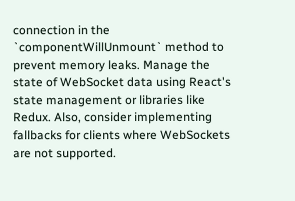connection in the `componentWillUnmount` method to prevent memory leaks. Manage the state of WebSocket data using React's state management or libraries like Redux. Also, consider implementing fallbacks for clients where WebSockets are not supported.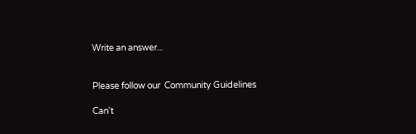Write an answer...


Please follow our  Community Guidelines

Can't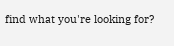find what you're looking for?